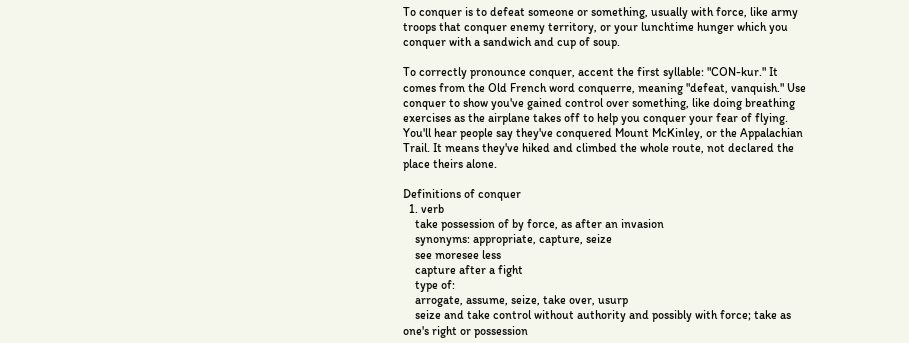To conquer is to defeat someone or something, usually with force, like army troops that conquer enemy territory, or your lunchtime hunger which you conquer with a sandwich and cup of soup.

To correctly pronounce conquer, accent the first syllable: "CON-kur." It comes from the Old French word conquerre, meaning "defeat, vanquish." Use conquer to show you've gained control over something, like doing breathing exercises as the airplane takes off to help you conquer your fear of flying. You'll hear people say they've conquered Mount McKinley, or the Appalachian Trail. It means they've hiked and climbed the whole route, not declared the place theirs alone.

Definitions of conquer
  1. verb
    take possession of by force, as after an invasion
    synonyms: appropriate, capture, seize
    see moresee less
    capture after a fight
    type of:
    arrogate, assume, seize, take over, usurp
    seize and take control without authority and possibly with force; take as one's right or possession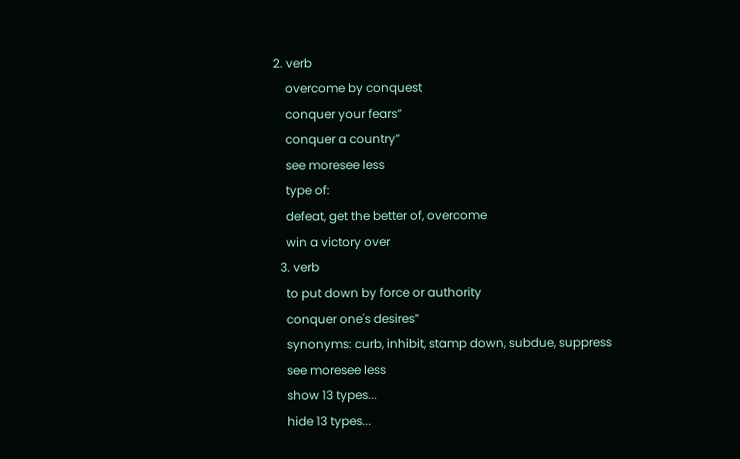2. verb
    overcome by conquest
    conquer your fears”
    conquer a country”
    see moresee less
    type of:
    defeat, get the better of, overcome
    win a victory over
  3. verb
    to put down by force or authority
    conquer one's desires”
    synonyms: curb, inhibit, stamp down, subdue, suppress
    see moresee less
    show 13 types...
    hide 13 types...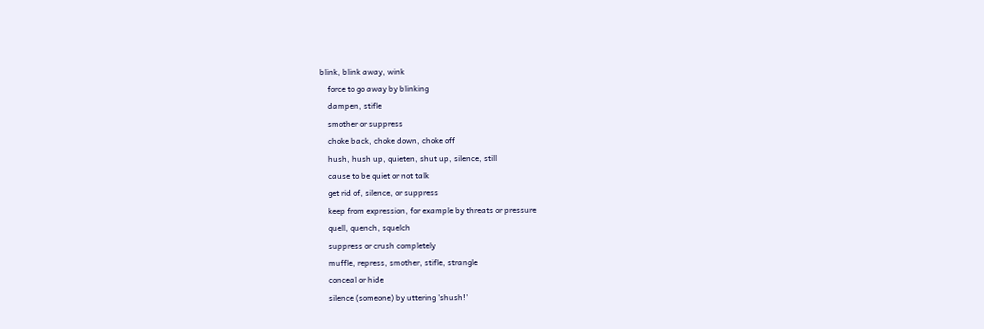blink, blink away, wink
    force to go away by blinking
    dampen, stifle
    smother or suppress
    choke back, choke down, choke off
    hush, hush up, quieten, shut up, silence, still
    cause to be quiet or not talk
    get rid of, silence, or suppress
    keep from expression, for example by threats or pressure
    quell, quench, squelch
    suppress or crush completely
    muffle, repress, smother, stifle, strangle
    conceal or hide
    silence (someone) by uttering 'shush!'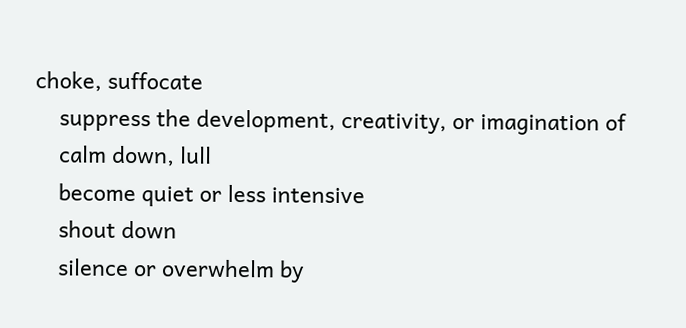choke, suffocate
    suppress the development, creativity, or imagination of
    calm down, lull
    become quiet or less intensive
    shout down
    silence or overwhelm by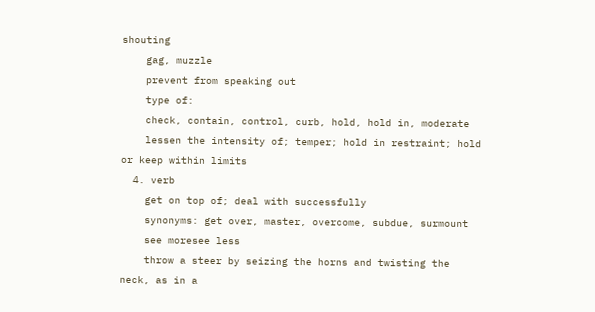shouting
    gag, muzzle
    prevent from speaking out
    type of:
    check, contain, control, curb, hold, hold in, moderate
    lessen the intensity of; temper; hold in restraint; hold or keep within limits
  4. verb
    get on top of; deal with successfully
    synonyms: get over, master, overcome, subdue, surmount
    see moresee less
    throw a steer by seizing the horns and twisting the neck, as in a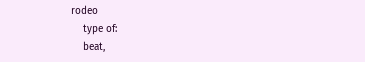rodeo
    type of:
    beat,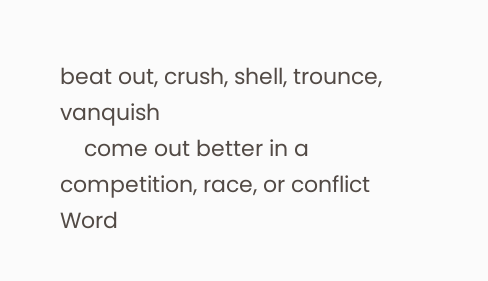beat out, crush, shell, trounce, vanquish
    come out better in a competition, race, or conflict
Word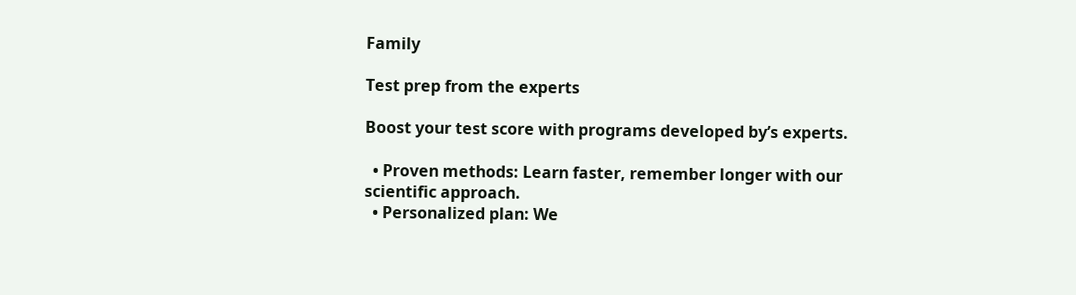Family

Test prep from the experts

Boost your test score with programs developed by’s experts.

  • Proven methods: Learn faster, remember longer with our scientific approach.
  • Personalized plan: We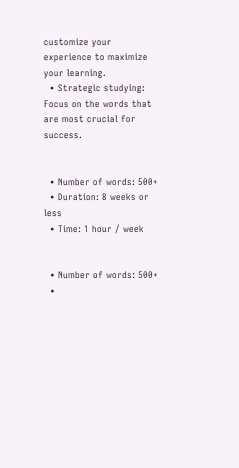customize your experience to maximize your learning.
  • Strategic studying: Focus on the words that are most crucial for success.


  • Number of words: 500+
  • Duration: 8 weeks or less
  • Time: 1 hour / week


  • Number of words: 500+
  •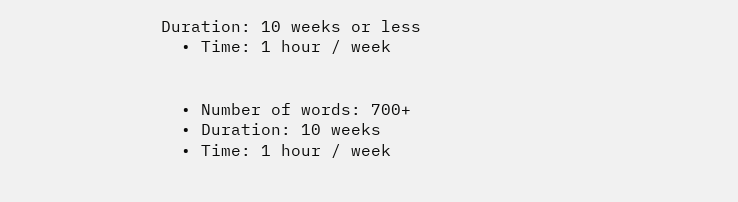Duration: 10 weeks or less
  • Time: 1 hour / week


  • Number of words: 700+
  • Duration: 10 weeks
  • Time: 1 hour / week